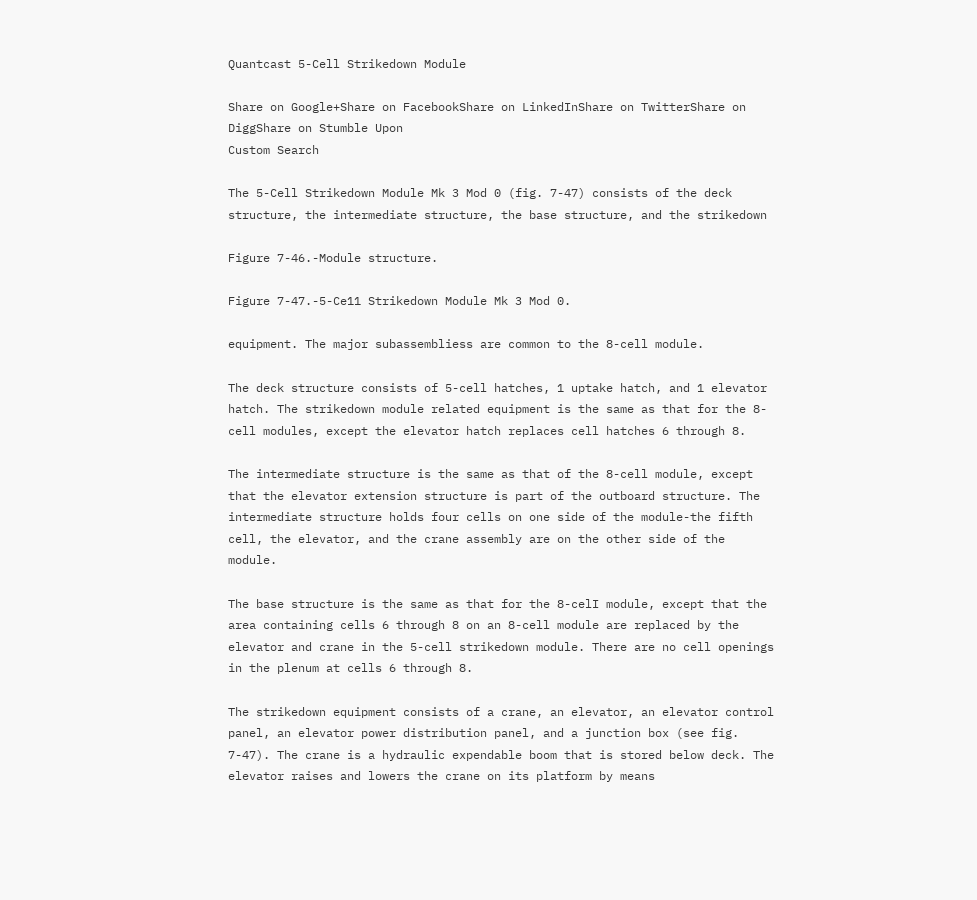Quantcast 5-Cell Strikedown Module

Share on Google+Share on FacebookShare on LinkedInShare on TwitterShare on DiggShare on Stumble Upon
Custom Search

The 5-Cell Strikedown Module Mk 3 Mod 0 (fig. 7-47) consists of the deck structure, the intermediate structure, the base structure, and the strikedown

Figure 7-46.-Module structure.

Figure 7-47.-5-Ce11 Strikedown Module Mk 3 Mod 0.

equipment. The major subassembliess are common to the 8-cell module.

The deck structure consists of 5-cell hatches, 1 uptake hatch, and 1 elevator hatch. The strikedown module related equipment is the same as that for the 8-cell modules, except the elevator hatch replaces cell hatches 6 through 8.

The intermediate structure is the same as that of the 8-cell module, except that the elevator extension structure is part of the outboard structure. The intermediate structure holds four cells on one side of the module-the fifth cell, the elevator, and the crane assembly are on the other side of the module.

The base structure is the same as that for the 8-celI module, except that the area containing cells 6 through 8 on an 8-cell module are replaced by the elevator and crane in the 5-cell strikedown module. There are no cell openings in the plenum at cells 6 through 8.

The strikedown equipment consists of a crane, an elevator, an elevator control panel, an elevator power distribution panel, and a junction box (see fig. 7-47). The crane is a hydraulic expendable boom that is stored below deck. The elevator raises and lowers the crane on its platform by means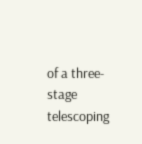of a three-stage telescoping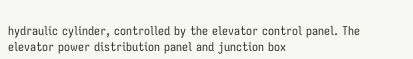hydraulic cylinder, controlled by the elevator control panel. The elevator power distribution panel and junction box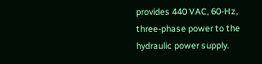provides 440 VAC, 60-Hz, three-phase power to the hydraulic power supply.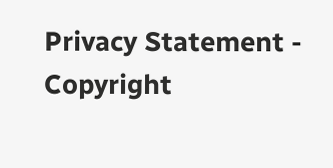Privacy Statement - Copyright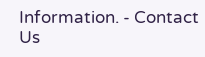Information. - Contact Us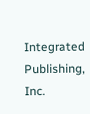Integrated Publishing, Inc.